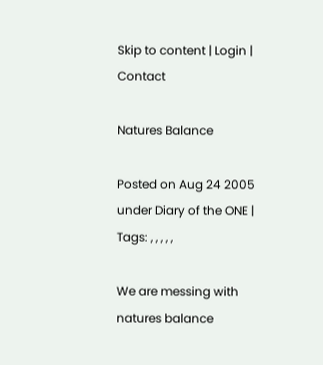Skip to content | Login | Contact

Natures Balance

Posted on Aug 24 2005 under Diary of the ONE | Tags: , , , , ,

We are messing with natures balance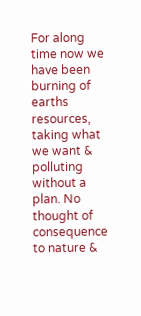For along time now we have been burning of earths resources, taking what we want & polluting without a plan. No thought of consequence to nature &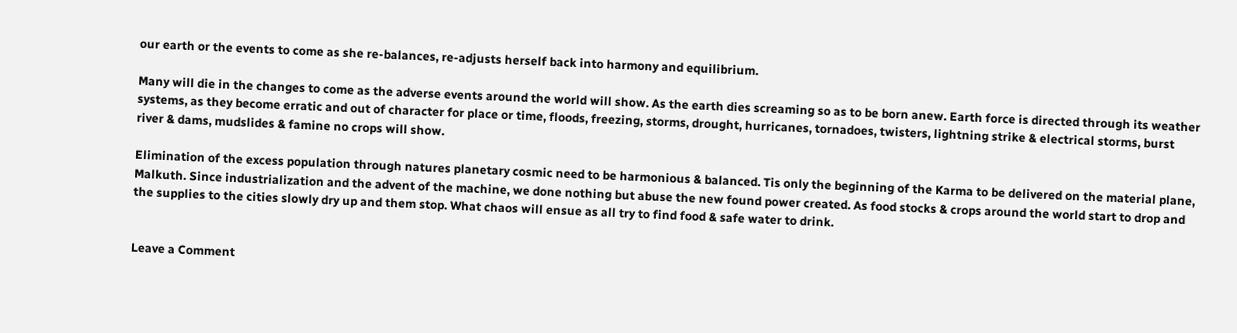our earth or the events to come as she re-balances, re-adjusts herself back into harmony and equilibrium.

Many will die in the changes to come as the adverse events around the world will show. As the earth dies screaming so as to be born anew. Earth force is directed through its weather systems, as they become erratic and out of character for place or time, floods, freezing, storms, drought, hurricanes, tornadoes, twisters, lightning strike & electrical storms, burst river & dams, mudslides & famine no crops will show.

Elimination of the excess population through natures planetary cosmic need to be harmonious & balanced. Tis only the beginning of the Karma to be delivered on the material plane, Malkuth. Since industrialization and the advent of the machine, we done nothing but abuse the new found power created. As food stocks & crops around the world start to drop and the supplies to the cities slowly dry up and them stop. What chaos will ensue as all try to find food & safe water to drink.


Leave a Comment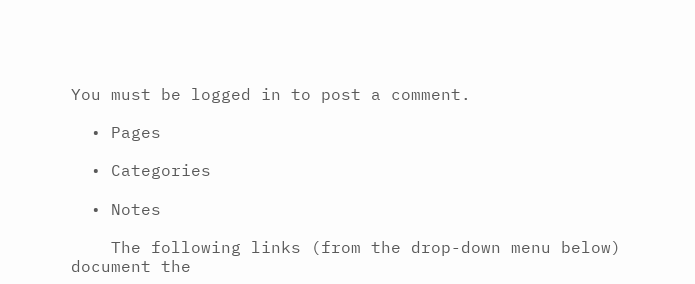You must be logged in to post a comment.

  • Pages

  • Categories

  • Notes

    The following links (from the drop-down menu below) document the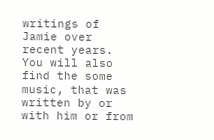writings of Jamie over recent years. You will also find the some music, that was written by or with him or from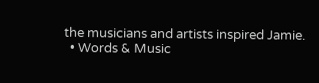the musicians and artists inspired Jamie.
  • Words & Music